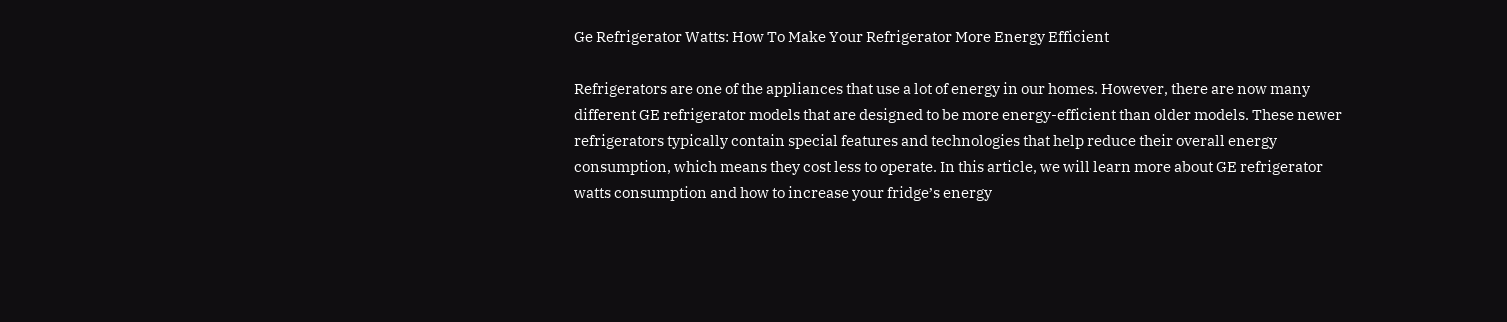Ge Refrigerator Watts: How To Make Your Refrigerator More Energy Efficient

Refrigerators are one of the appliances that use a lot of energy in our homes. However, there are now many different GE refrigerator models that are designed to be more energy-efficient than older models. These newer refrigerators typically contain special features and technologies that help reduce their overall energy consumption, which means they cost less to operate. In this article, we will learn more about GE refrigerator watts consumption and how to increase your fridge’s energy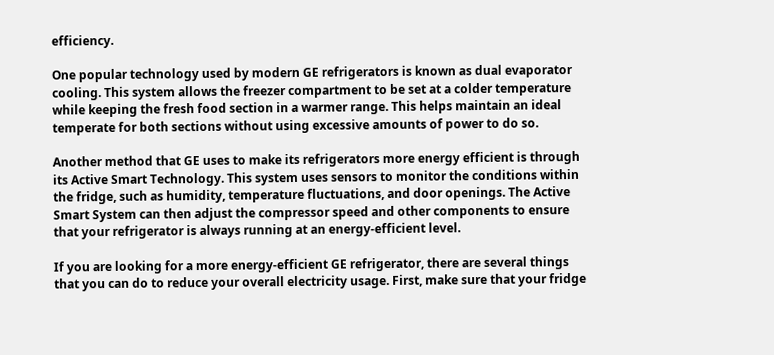efficiency.

One popular technology used by modern GE refrigerators is known as dual evaporator cooling. This system allows the freezer compartment to be set at a colder temperature while keeping the fresh food section in a warmer range. This helps maintain an ideal temperate for both sections without using excessive amounts of power to do so.

Another method that GE uses to make its refrigerators more energy efficient is through its Active Smart Technology. This system uses sensors to monitor the conditions within the fridge, such as humidity, temperature fluctuations, and door openings. The Active Smart System can then adjust the compressor speed and other components to ensure that your refrigerator is always running at an energy-efficient level.

If you are looking for a more energy-efficient GE refrigerator, there are several things that you can do to reduce your overall electricity usage. First, make sure that your fridge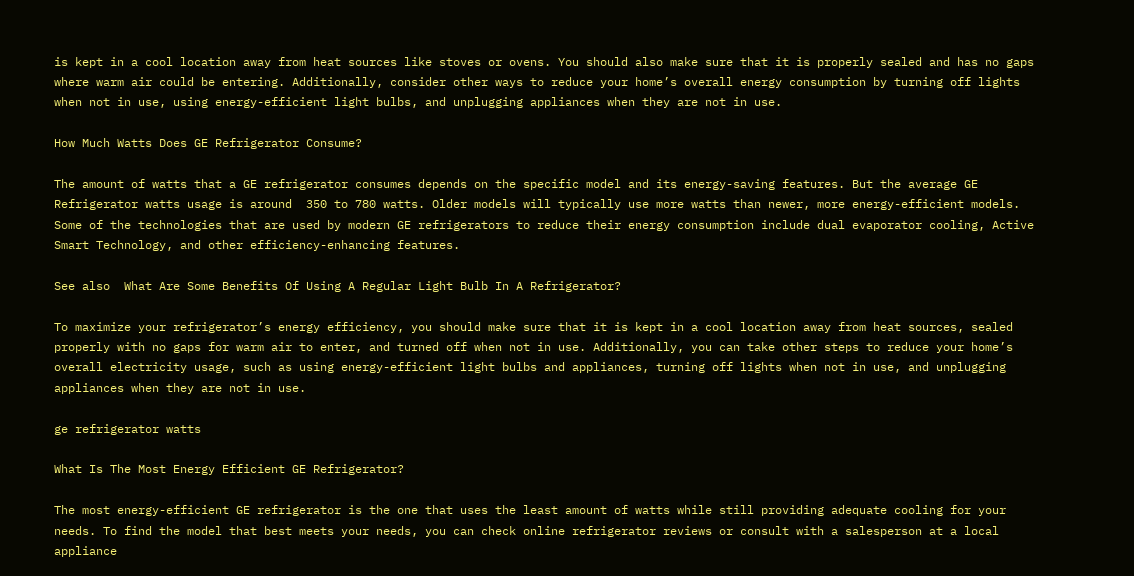is kept in a cool location away from heat sources like stoves or ovens. You should also make sure that it is properly sealed and has no gaps where warm air could be entering. Additionally, consider other ways to reduce your home’s overall energy consumption by turning off lights when not in use, using energy-efficient light bulbs, and unplugging appliances when they are not in use.

How Much Watts Does GE Refrigerator Consume?

The amount of watts that a GE refrigerator consumes depends on the specific model and its energy-saving features. But the average GE Refrigerator watts usage is around  350 to 780 watts. Older models will typically use more watts than newer, more energy-efficient models. Some of the technologies that are used by modern GE refrigerators to reduce their energy consumption include dual evaporator cooling, Active Smart Technology, and other efficiency-enhancing features.

See also  What Are Some Benefits Of Using A Regular Light Bulb In A Refrigerator?

To maximize your refrigerator’s energy efficiency, you should make sure that it is kept in a cool location away from heat sources, sealed properly with no gaps for warm air to enter, and turned off when not in use. Additionally, you can take other steps to reduce your home’s overall electricity usage, such as using energy-efficient light bulbs and appliances, turning off lights when not in use, and unplugging appliances when they are not in use.

ge refrigerator watts

What Is The Most Energy Efficient GE Refrigerator?

The most energy-efficient GE refrigerator is the one that uses the least amount of watts while still providing adequate cooling for your needs. To find the model that best meets your needs, you can check online refrigerator reviews or consult with a salesperson at a local appliance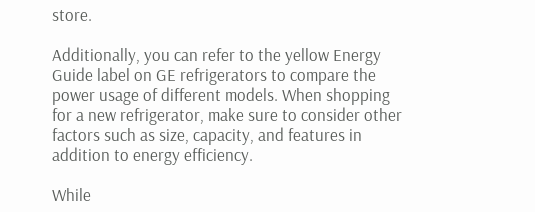store.

Additionally, you can refer to the yellow Energy Guide label on GE refrigerators to compare the power usage of different models. When shopping for a new refrigerator, make sure to consider other factors such as size, capacity, and features in addition to energy efficiency.

While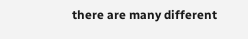there are many different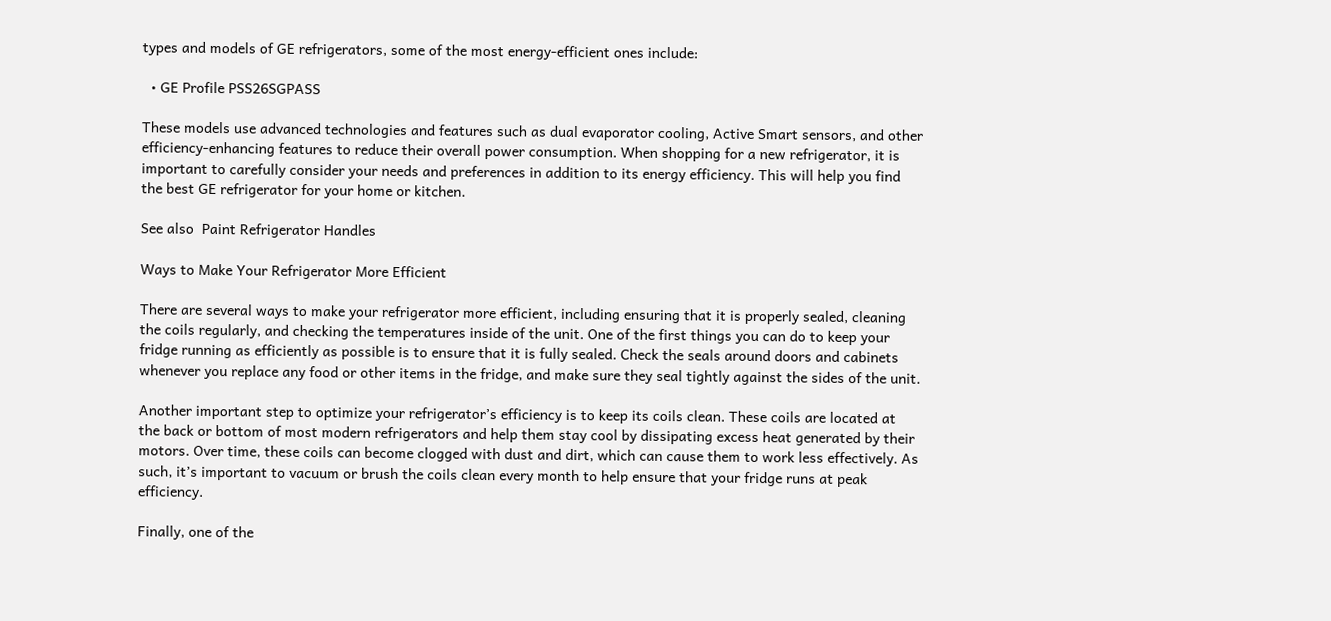types and models of GE refrigerators, some of the most energy-efficient ones include:

  • GE Profile PSS26SGPASS

These models use advanced technologies and features such as dual evaporator cooling, Active Smart sensors, and other efficiency-enhancing features to reduce their overall power consumption. When shopping for a new refrigerator, it is important to carefully consider your needs and preferences in addition to its energy efficiency. This will help you find the best GE refrigerator for your home or kitchen.

See also  Paint Refrigerator Handles

Ways to Make Your Refrigerator More Efficient

There are several ways to make your refrigerator more efficient, including ensuring that it is properly sealed, cleaning the coils regularly, and checking the temperatures inside of the unit. One of the first things you can do to keep your fridge running as efficiently as possible is to ensure that it is fully sealed. Check the seals around doors and cabinets whenever you replace any food or other items in the fridge, and make sure they seal tightly against the sides of the unit.

Another important step to optimize your refrigerator’s efficiency is to keep its coils clean. These coils are located at the back or bottom of most modern refrigerators and help them stay cool by dissipating excess heat generated by their motors. Over time, these coils can become clogged with dust and dirt, which can cause them to work less effectively. As such, it’s important to vacuum or brush the coils clean every month to help ensure that your fridge runs at peak efficiency.

Finally, one of the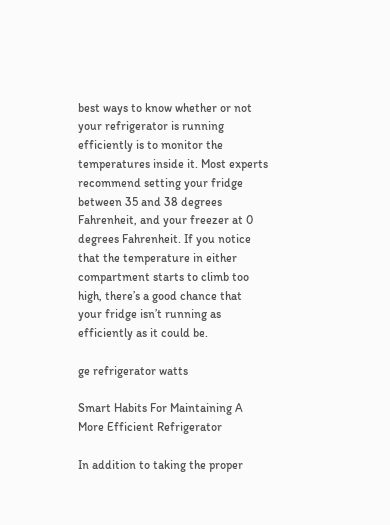best ways to know whether or not your refrigerator is running efficiently is to monitor the temperatures inside it. Most experts recommend setting your fridge between 35 and 38 degrees Fahrenheit, and your freezer at 0 degrees Fahrenheit. If you notice that the temperature in either compartment starts to climb too high, there’s a good chance that your fridge isn’t running as efficiently as it could be.

ge refrigerator watts

Smart Habits For Maintaining A More Efficient Refrigerator

In addition to taking the proper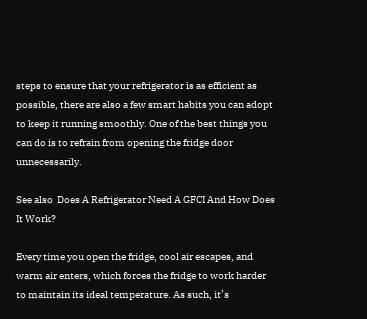steps to ensure that your refrigerator is as efficient as possible, there are also a few smart habits you can adopt to keep it running smoothly. One of the best things you can do is to refrain from opening the fridge door unnecessarily.

See also  Does A Refrigerator Need A GFCI And How Does It Work?

Every time you open the fridge, cool air escapes, and warm air enters, which forces the fridge to work harder to maintain its ideal temperature. As such, it’s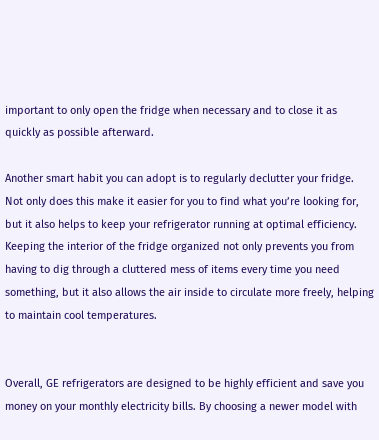important to only open the fridge when necessary and to close it as quickly as possible afterward.

Another smart habit you can adopt is to regularly declutter your fridge. Not only does this make it easier for you to find what you’re looking for, but it also helps to keep your refrigerator running at optimal efficiency. Keeping the interior of the fridge organized not only prevents you from having to dig through a cluttered mess of items every time you need something, but it also allows the air inside to circulate more freely, helping to maintain cool temperatures.


Overall, GE refrigerators are designed to be highly efficient and save you money on your monthly electricity bills. By choosing a newer model with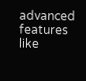advanced features like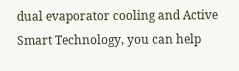dual evaporator cooling and Active Smart Technology, you can help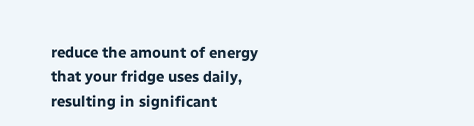reduce the amount of energy that your fridge uses daily, resulting in significant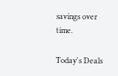savings over time.

Today's Deals